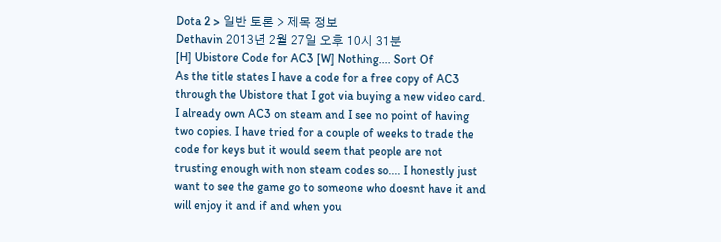Dota 2 > 일반 토론 > 제목 정보
Dethavin 2013년 2월 27일 오후 10시 31분
[H] Ubistore Code for AC3 [W] Nothing.... Sort Of
As the title states I have a code for a free copy of AC3 through the Ubistore that I got via buying a new video card. I already own AC3 on steam and I see no point of having two copies. I have tried for a couple of weeks to trade the code for keys but it would seem that people are not trusting enough with non steam codes so.... I honestly just want to see the game go to someone who doesnt have it and will enjoy it and if and when you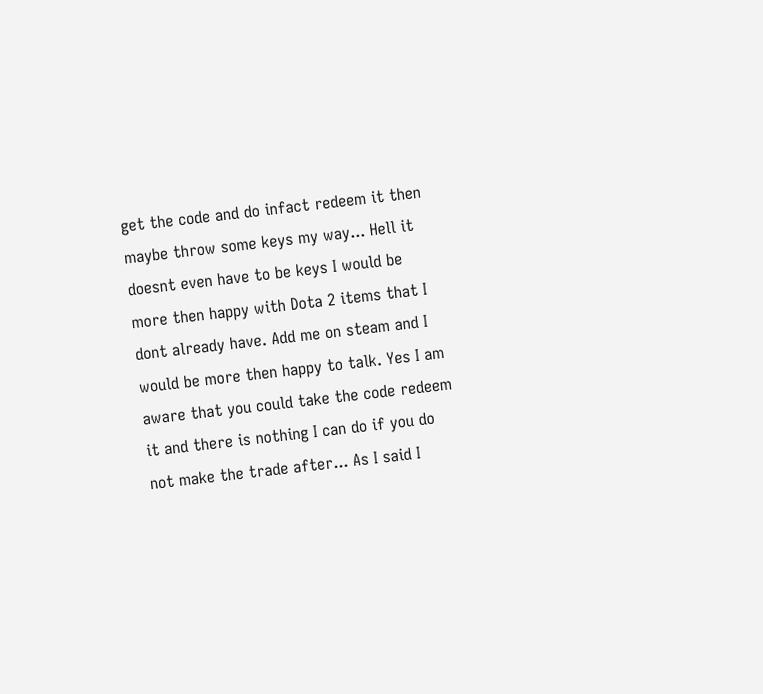get the code and do infact redeem it then maybe throw some keys my way... Hell it doesnt even have to be keys I would be more then happy with Dota 2 items that I dont already have. Add me on steam and I would be more then happy to talk. Yes I am aware that you could take the code redeem it and there is nothing I can do if you do not make the trade after... As I said I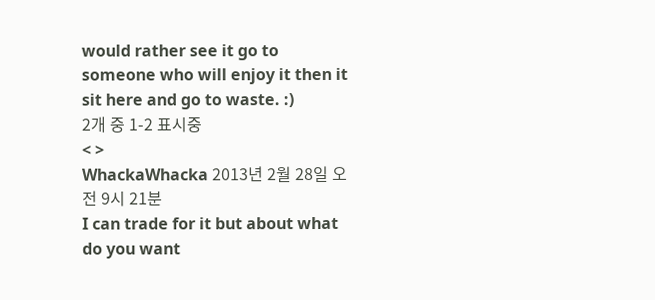would rather see it go to someone who will enjoy it then it sit here and go to waste. :)
2개 중 1-2 표시중
< >
WhackaWhacka 2013년 2월 28일 오전 9시 21분
I can trade for it but about what do you want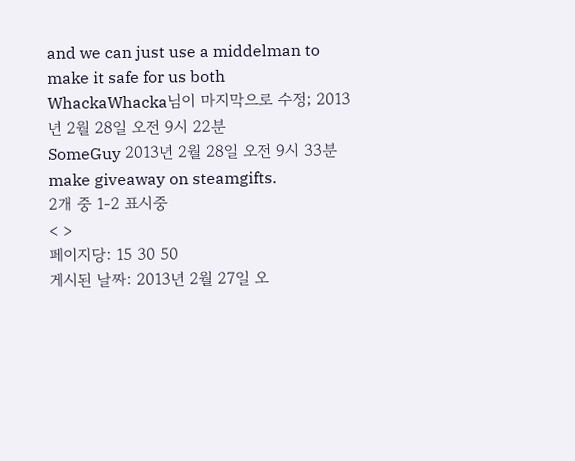and we can just use a middelman to make it safe for us both
WhackaWhacka님이 마지막으로 수정; 2013년 2월 28일 오전 9시 22분
SomeGuy 2013년 2월 28일 오전 9시 33분
make giveaway on steamgifts.
2개 중 1-2 표시중
< >
페이지당: 15 30 50
게시된 날짜: 2013년 2월 27일 오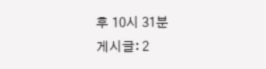후 10시 31분
게시글: 2